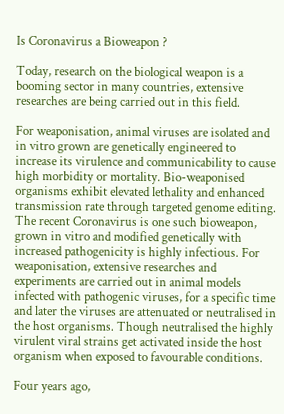Is Coronavirus a Bioweapon ?

Today, research on the biological weapon is a booming sector in many countries, extensive researches are being carried out in this field.

For weaponisation, animal viruses are isolated and in vitro grown are genetically engineered to increase its virulence and communicability to cause high morbidity or mortality. Bio-weaponised organisms exhibit elevated lethality and enhanced transmission rate through targeted genome editing. The recent Coronavirus is one such bioweapon, grown in vitro and modified genetically with increased pathogenicity is highly infectious. For weaponisation, extensive researches and experiments are carried out in animal models infected with pathogenic viruses, for a specific time and later the viruses are attenuated or neutralised in the host organisms. Though neutralised the highly virulent viral strains get activated inside the host organism when exposed to favourable conditions.

Four years ago,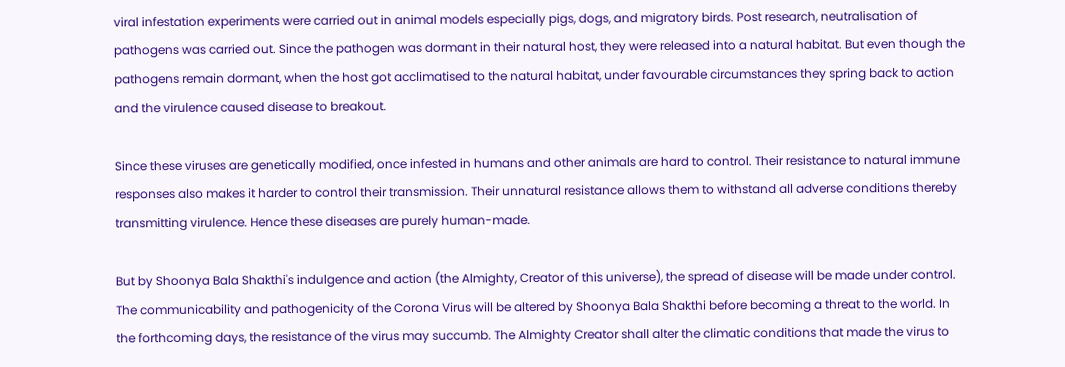viral infestation experiments were carried out in animal models especially pigs, dogs, and migratory birds. Post research, neutralisation of pathogens was carried out. Since the pathogen was dormant in their natural host, they were released into a natural habitat. But even though the pathogens remain dormant, when the host got acclimatised to the natural habitat, under favourable circumstances they spring back to action and the virulence caused disease to breakout.

Since these viruses are genetically modified, once infested in humans and other animals are hard to control. Their resistance to natural immune responses also makes it harder to control their transmission. Their unnatural resistance allows them to withstand all adverse conditions thereby transmitting virulence. Hence these diseases are purely human-made.

But by Shoonya Bala Shakthi's indulgence and action (the Almighty, Creator of this universe), the spread of disease will be made under control. The communicability and pathogenicity of the Corona Virus will be altered by Shoonya Bala Shakthi before becoming a threat to the world. In the forthcoming days, the resistance of the virus may succumb. The Almighty Creator shall alter the climatic conditions that made the virus to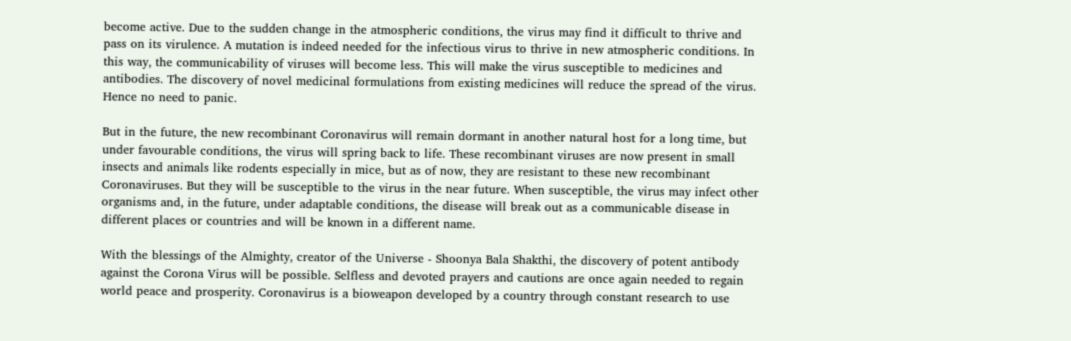become active. Due to the sudden change in the atmospheric conditions, the virus may find it difficult to thrive and pass on its virulence. A mutation is indeed needed for the infectious virus to thrive in new atmospheric conditions. In this way, the communicability of viruses will become less. This will make the virus susceptible to medicines and antibodies. The discovery of novel medicinal formulations from existing medicines will reduce the spread of the virus. Hence no need to panic.

But in the future, the new recombinant Coronavirus will remain dormant in another natural host for a long time, but under favourable conditions, the virus will spring back to life. These recombinant viruses are now present in small insects and animals like rodents especially in mice, but as of now, they are resistant to these new recombinant Coronaviruses. But they will be susceptible to the virus in the near future. When susceptible, the virus may infect other organisms and, in the future, under adaptable conditions, the disease will break out as a communicable disease in different places or countries and will be known in a different name.

With the blessings of the Almighty, creator of the Universe - Shoonya Bala Shakthi, the discovery of potent antibody against the Corona Virus will be possible. Selfless and devoted prayers and cautions are once again needed to regain world peace and prosperity. Coronavirus is a bioweapon developed by a country through constant research to use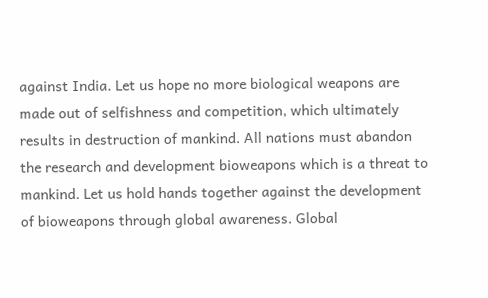against India. Let us hope no more biological weapons are made out of selfishness and competition, which ultimately results in destruction of mankind. All nations must abandon the research and development bioweapons which is a threat to mankind. Let us hold hands together against the development of bioweapons through global awareness. Global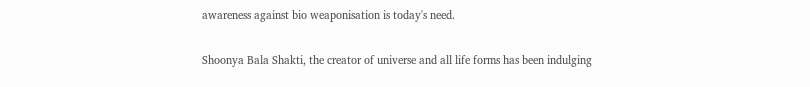awareness against bio weaponisation is today's need.


Shoonya Bala Shakti, the creator of universe and all life forms has been indulging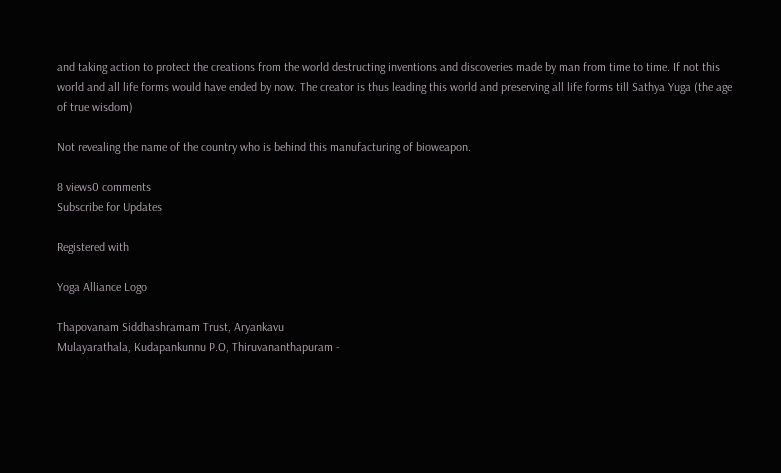and taking action to protect the creations from the world destructing inventions and discoveries made by man from time to time. If not this world and all life forms would have ended by now. The creator is thus leading this world and preserving all life forms till Sathya Yuga (the age of true wisdom)

Not revealing the name of the country who is behind this manufacturing of bioweapon.

8 views0 comments
Subscribe for Updates

Registered with

Yoga Alliance Logo

Thapovanam Siddhashramam Trust, Aryankavu
Mulayarathala, Kudapankunnu P.O, Thiruvananthapuram -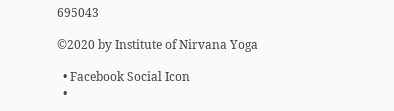695043

©2020 by Institute of Nirvana Yoga

  • Facebook Social Icon
  •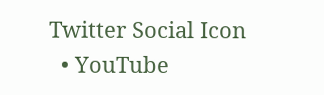Twitter Social Icon
  • YouTube